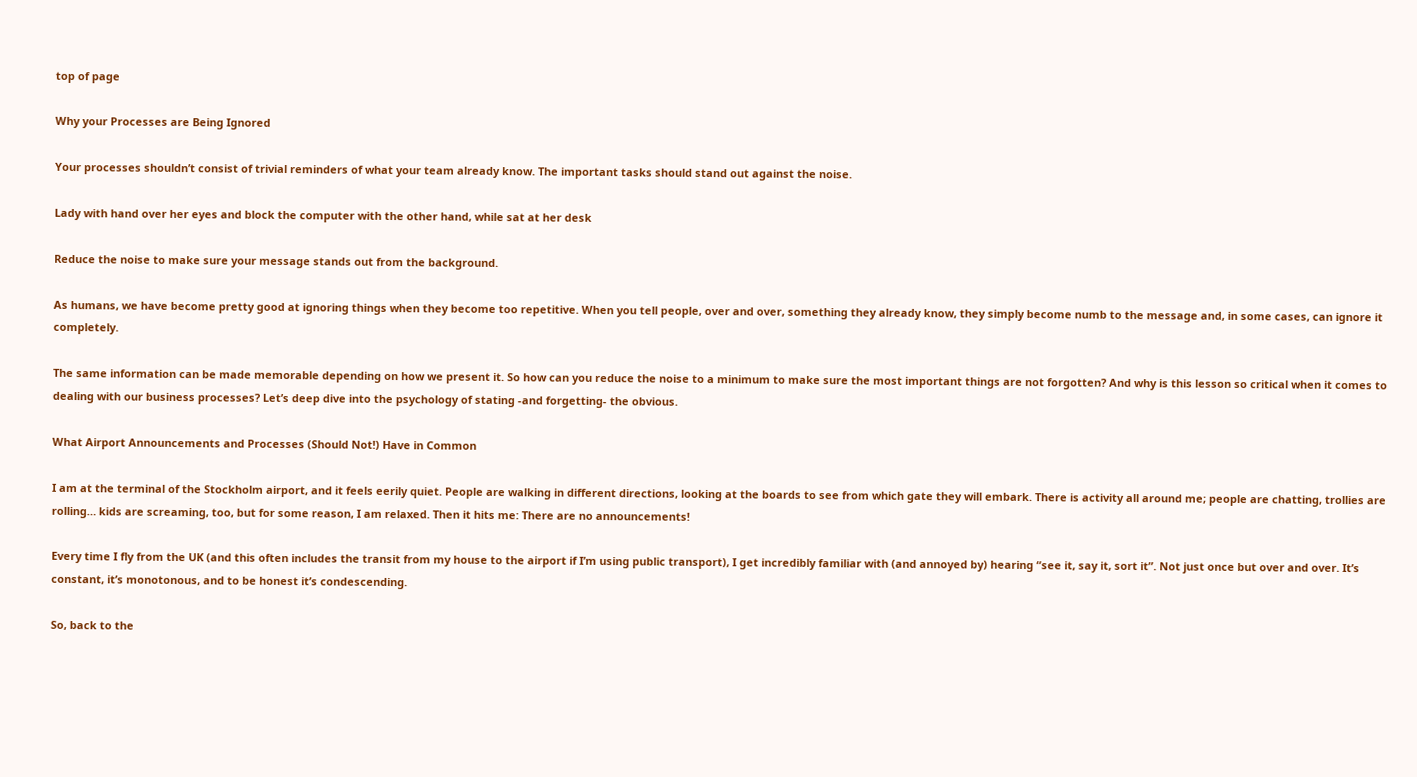top of page

Why your Processes are Being Ignored

Your processes shouldn’t consist of trivial reminders of what your team already know. The important tasks should stand out against the noise.

Lady with hand over her eyes and block the computer with the other hand, while sat at her desk

Reduce the noise to make sure your message stands out from the background.

As humans, we have become pretty good at ignoring things when they become too repetitive. When you tell people, over and over, something they already know, they simply become numb to the message and, in some cases, can ignore it completely.

The same information can be made memorable depending on how we present it. So how can you reduce the noise to a minimum to make sure the most important things are not forgotten? And why is this lesson so critical when it comes to dealing with our business processes? Let’s deep dive into the psychology of stating -and forgetting- the obvious.

What Airport Announcements and Processes (Should Not!) Have in Common

I am at the terminal of the Stockholm airport, and it feels eerily quiet. People are walking in different directions, looking at the boards to see from which gate they will embark. There is activity all around me; people are chatting, trollies are rolling… kids are screaming, too, but for some reason, I am relaxed. Then it hits me: There are no announcements!

Every time I fly from the UK (and this often includes the transit from my house to the airport if I’m using public transport), I get incredibly familiar with (and annoyed by) hearing “see it, say it, sort it”. Not just once but over and over. It’s constant, it’s monotonous, and to be honest it’s condescending.

So, back to the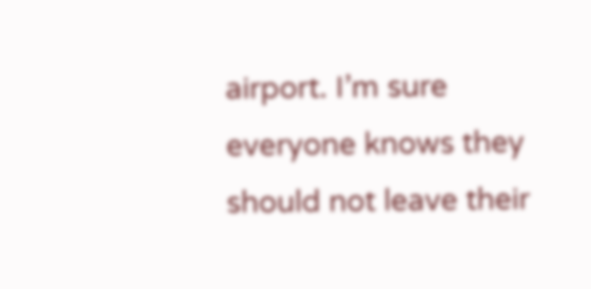airport. I’m sure everyone knows they should not leave their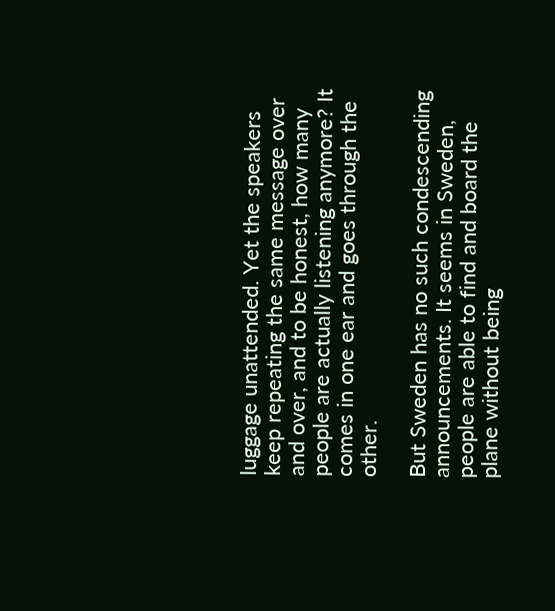luggage unattended. Yet the speakers keep repeating the same message over and over, and to be honest, how many people are actually listening anymore? It comes in one ear and goes through the other.

But Sweden has no such condescending announcements. It seems in Sweden, people are able to find and board the plane without being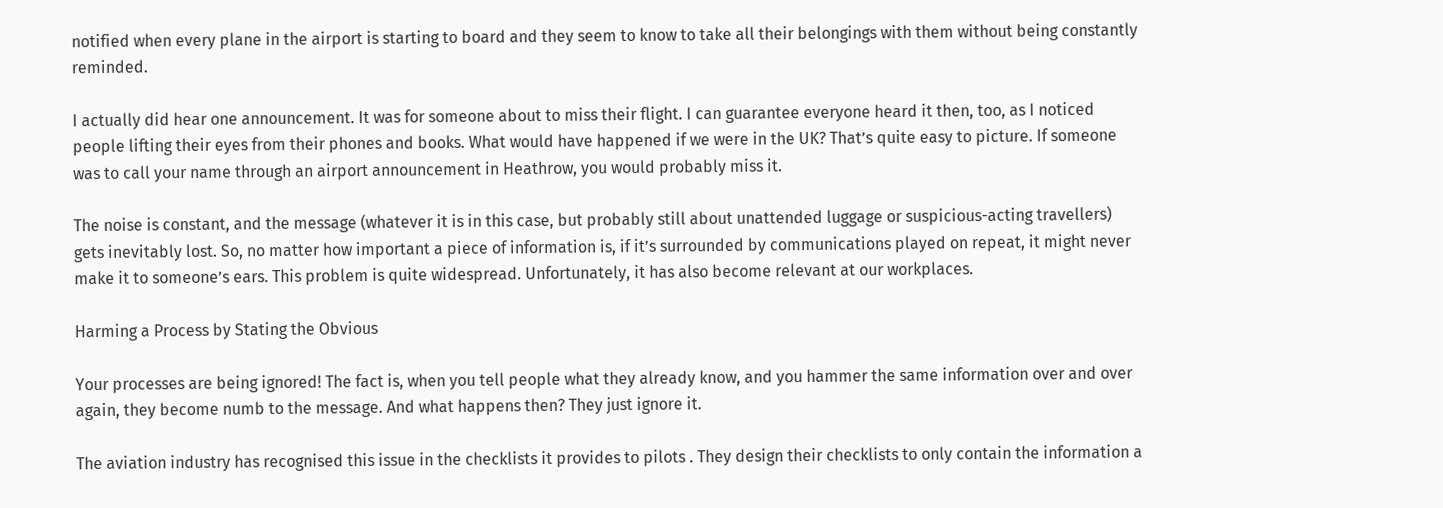notified when every plane in the airport is starting to board and they seem to know to take all their belongings with them without being constantly reminded.

I actually did hear one announcement. It was for someone about to miss their flight. I can guarantee everyone heard it then, too, as I noticed people lifting their eyes from their phones and books. What would have happened if we were in the UK? That’s quite easy to picture. If someone was to call your name through an airport announcement in Heathrow, you would probably miss it.

The noise is constant, and the message (whatever it is in this case, but probably still about unattended luggage or suspicious-acting travellers) gets inevitably lost. So, no matter how important a piece of information is, if it’s surrounded by communications played on repeat, it might never make it to someone’s ears. This problem is quite widespread. Unfortunately, it has also become relevant at our workplaces.

Harming a Process by Stating the Obvious

Your processes are being ignored! The fact is, when you tell people what they already know, and you hammer the same information over and over again, they become numb to the message. And what happens then? They just ignore it.

The aviation industry has recognised this issue in the checklists it provides to pilots . They design their checklists to only contain the information a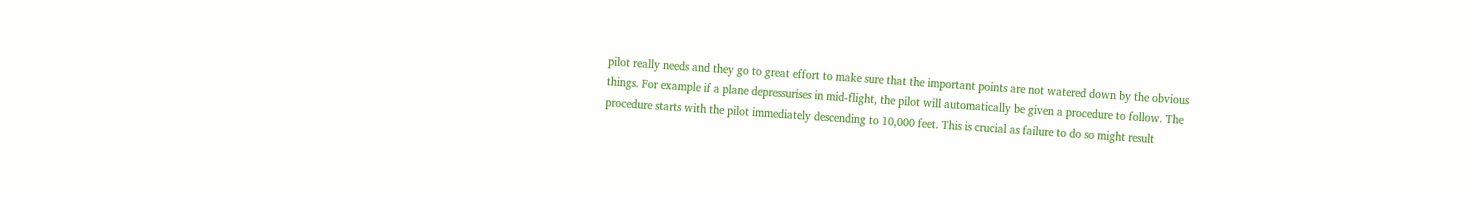pilot really needs and they go to great effort to make sure that the important points are not watered down by the obvious things. For example if a plane depressurises in mid-flight, the pilot will automatically be given a procedure to follow. The procedure starts with the pilot immediately descending to 10,000 feet. This is crucial as failure to do so might result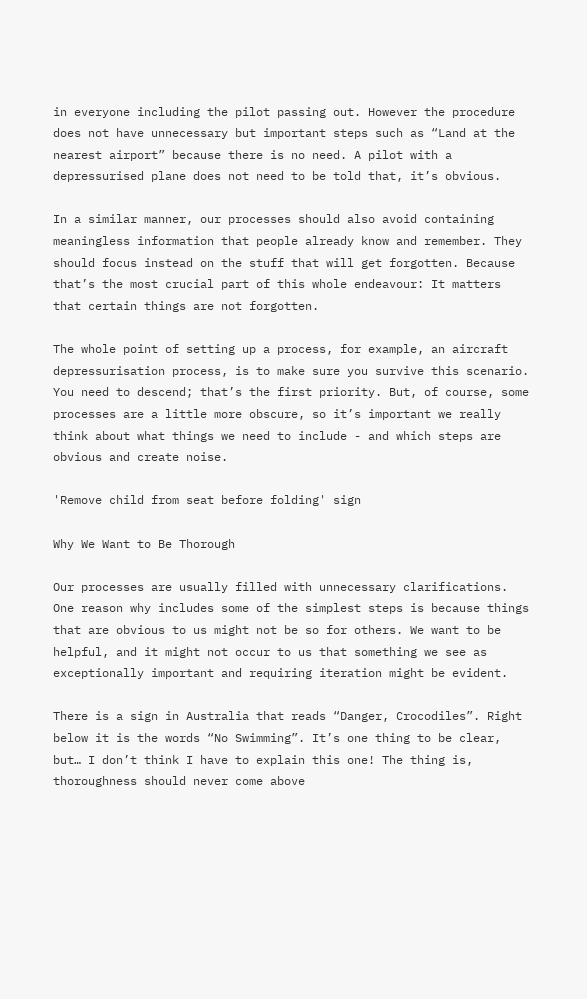in everyone including the pilot passing out. However the procedure does not have unnecessary but important steps such as “Land at the nearest airport” because there is no need. A pilot with a depressurised plane does not need to be told that, it’s obvious.

In a similar manner, our processes should also avoid containing meaningless information that people already know and remember. They should focus instead on the stuff that will get forgotten. Because that’s the most crucial part of this whole endeavour: It matters that certain things are not forgotten.

The whole point of setting up a process, for example, an aircraft depressurisation process, is to make sure you survive this scenario. You need to descend; that’s the first priority. But, of course, some processes are a little more obscure, so it’s important we really think about what things we need to include - and which steps are obvious and create noise.

'Remove child from seat before folding' sign

Why We Want to Be Thorough

Our processes are usually filled with unnecessary clarifications. One reason why includes some of the simplest steps is because things that are obvious to us might not be so for others. We want to be helpful, and it might not occur to us that something we see as exceptionally important and requiring iteration might be evident.

There is a sign in Australia that reads “Danger, Crocodiles”. Right below it is the words “No Swimming”. It’s one thing to be clear, but… I don’t think I have to explain this one! The thing is, thoroughness should never come above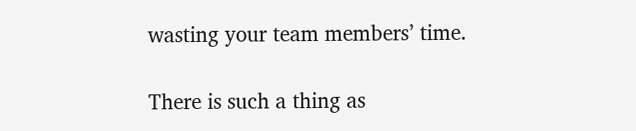wasting your team members’ time.

There is such a thing as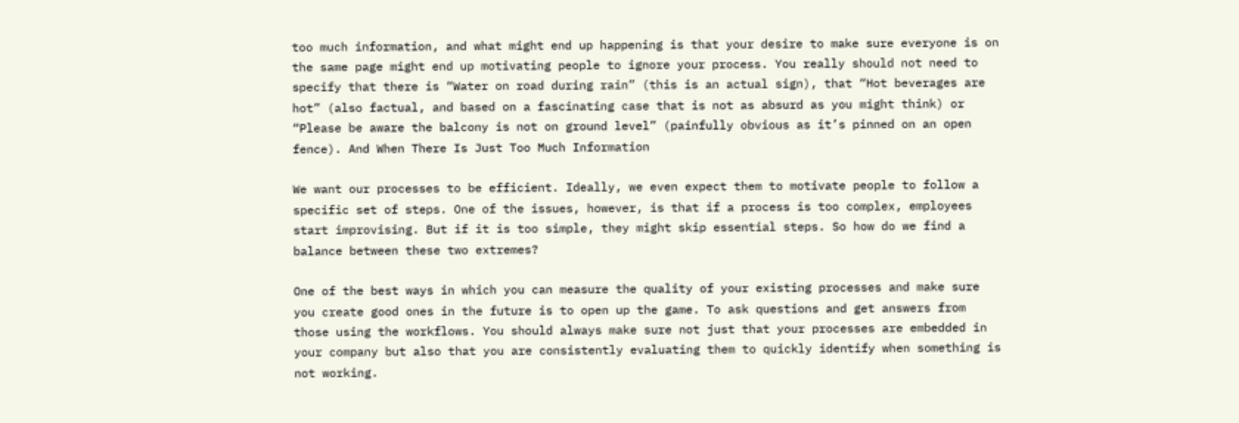too much information, and what might end up happening is that your desire to make sure everyone is on the same page might end up motivating people to ignore your process. You really should not need to specify that there is “Water on road during rain” (this is an actual sign), that “Hot beverages are hot” (also factual, and based on a fascinating case that is not as absurd as you might think) or “Please be aware the balcony is not on ground level” (painfully obvious as it’s pinned on an open fence). And When There Is Just Too Much Information

We want our processes to be efficient. Ideally, we even expect them to motivate people to follow a specific set of steps. One of the issues, however, is that if a process is too complex, employees start improvising. But if it is too simple, they might skip essential steps. So how do we find a balance between these two extremes?

One of the best ways in which you can measure the quality of your existing processes and make sure you create good ones in the future is to open up the game. To ask questions and get answers from those using the workflows. You should always make sure not just that your processes are embedded in your company but also that you are consistently evaluating them to quickly identify when something is not working.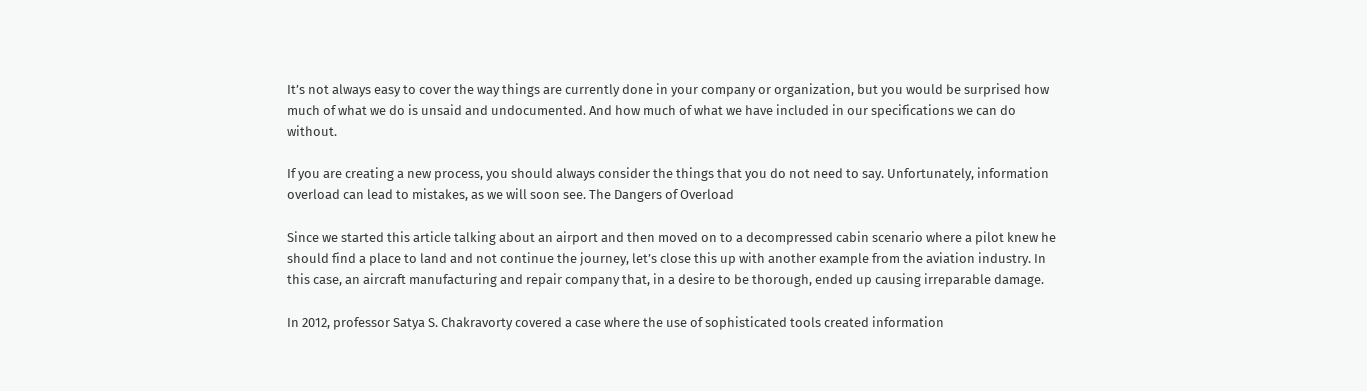It’s not always easy to cover the way things are currently done in your company or organization, but you would be surprised how much of what we do is unsaid and undocumented. And how much of what we have included in our specifications we can do without.

If you are creating a new process, you should always consider the things that you do not need to say. Unfortunately, information overload can lead to mistakes, as we will soon see. The Dangers of Overload

Since we started this article talking about an airport and then moved on to a decompressed cabin scenario where a pilot knew he should find a place to land and not continue the journey, let’s close this up with another example from the aviation industry. In this case, an aircraft manufacturing and repair company that, in a desire to be thorough, ended up causing irreparable damage.

In 2012, professor Satya S. Chakravorty covered a case where the use of sophisticated tools created information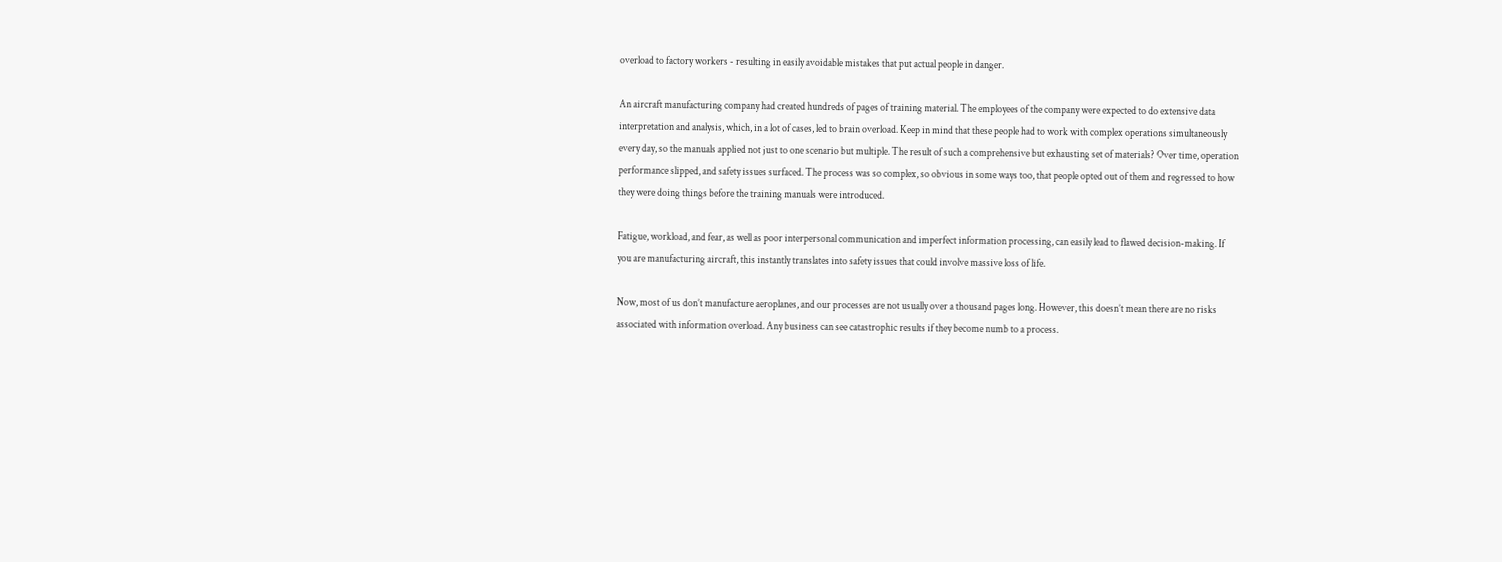overload to factory workers - resulting in easily avoidable mistakes that put actual people in danger.

An aircraft manufacturing company had created hundreds of pages of training material. The employees of the company were expected to do extensive data interpretation and analysis, which, in a lot of cases, led to brain overload. Keep in mind that these people had to work with complex operations simultaneously every day, so the manuals applied not just to one scenario but multiple. The result of such a comprehensive but exhausting set of materials? Over time, operation performance slipped, and safety issues surfaced. The process was so complex, so obvious in some ways too, that people opted out of them and regressed to how they were doing things before the training manuals were introduced.

Fatigue, workload, and fear, as well as poor interpersonal communication and imperfect information processing, can easily lead to flawed decision-making. If you are manufacturing aircraft, this instantly translates into safety issues that could involve massive loss of life.

Now, most of us don’t manufacture aeroplanes, and our processes are not usually over a thousand pages long. However, this doesn’t mean there are no risks associated with information overload. Any business can see catastrophic results if they become numb to a process.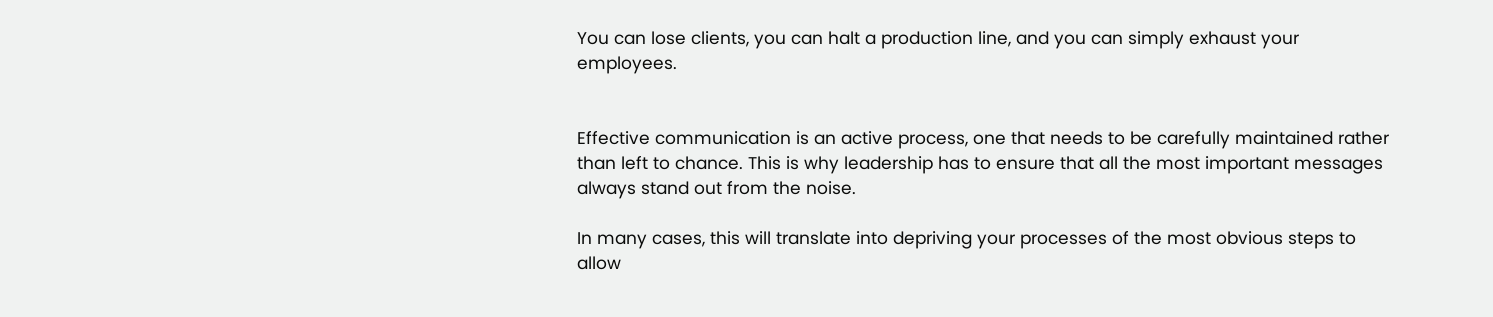You can lose clients, you can halt a production line, and you can simply exhaust your employees.


Effective communication is an active process, one that needs to be carefully maintained rather than left to chance. This is why leadership has to ensure that all the most important messages always stand out from the noise.

In many cases, this will translate into depriving your processes of the most obvious steps to allow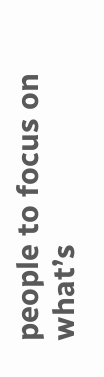people to focus on what’s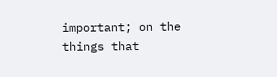important; on the things that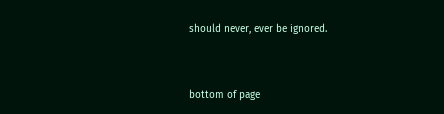should never, ever be ignored.


bottom of page